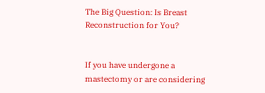The Big Question: Is Breast Reconstruction for You?


If you have undergone a mastectomy or are considering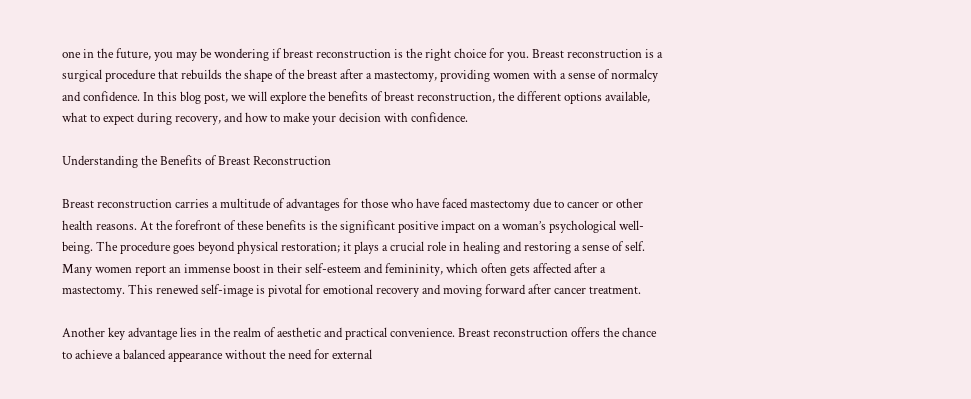one in the future, you may be wondering if breast reconstruction is the right choice for you. Breast reconstruction is a surgical procedure that rebuilds the shape of the breast after a mastectomy, providing women with a sense of normalcy and confidence. In this blog post, we will explore the benefits of breast reconstruction, the different options available, what to expect during recovery, and how to make your decision with confidence.

Understanding the Benefits of Breast Reconstruction

Breast reconstruction carries a multitude of advantages for those who have faced mastectomy due to cancer or other health reasons. At the forefront of these benefits is the significant positive impact on a woman’s psychological well-being. The procedure goes beyond physical restoration; it plays a crucial role in healing and restoring a sense of self. Many women report an immense boost in their self-esteem and femininity, which often gets affected after a mastectomy. This renewed self-image is pivotal for emotional recovery and moving forward after cancer treatment.

Another key advantage lies in the realm of aesthetic and practical convenience. Breast reconstruction offers the chance to achieve a balanced appearance without the need for external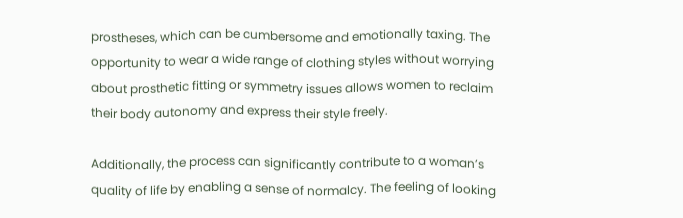prostheses, which can be cumbersome and emotionally taxing. The opportunity to wear a wide range of clothing styles without worrying about prosthetic fitting or symmetry issues allows women to reclaim their body autonomy and express their style freely.

Additionally, the process can significantly contribute to a woman’s quality of life by enabling a sense of normalcy. The feeling of looking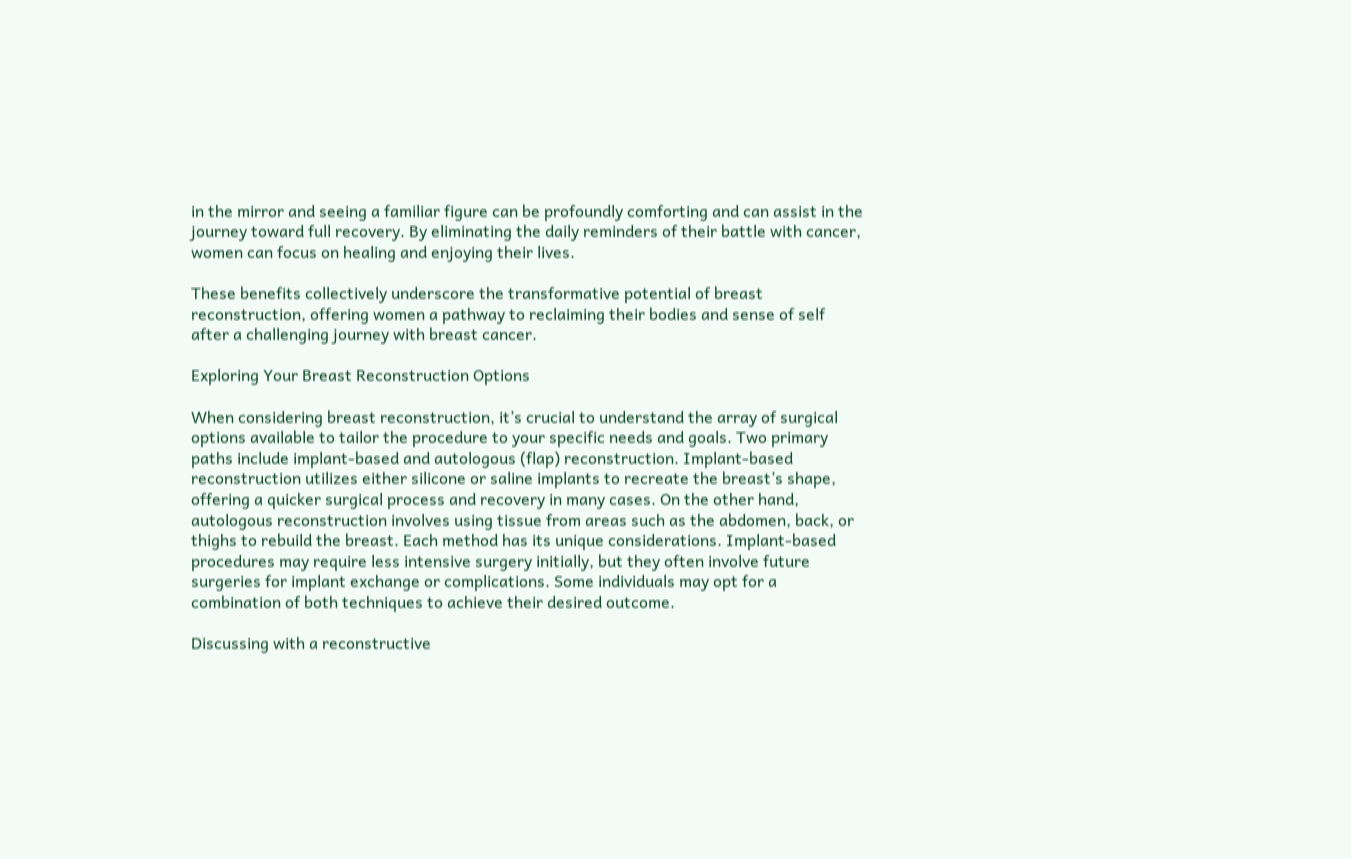in the mirror and seeing a familiar figure can be profoundly comforting and can assist in the journey toward full recovery. By eliminating the daily reminders of their battle with cancer, women can focus on healing and enjoying their lives.

These benefits collectively underscore the transformative potential of breast reconstruction, offering women a pathway to reclaiming their bodies and sense of self after a challenging journey with breast cancer.

Exploring Your Breast Reconstruction Options

When considering breast reconstruction, it’s crucial to understand the array of surgical options available to tailor the procedure to your specific needs and goals. Two primary paths include implant-based and autologous (flap) reconstruction. Implant-based reconstruction utilizes either silicone or saline implants to recreate the breast’s shape, offering a quicker surgical process and recovery in many cases. On the other hand, autologous reconstruction involves using tissue from areas such as the abdomen, back, or thighs to rebuild the breast. Each method has its unique considerations. Implant-based procedures may require less intensive surgery initially, but they often involve future surgeries for implant exchange or complications. Some individuals may opt for a combination of both techniques to achieve their desired outcome.

Discussing with a reconstructive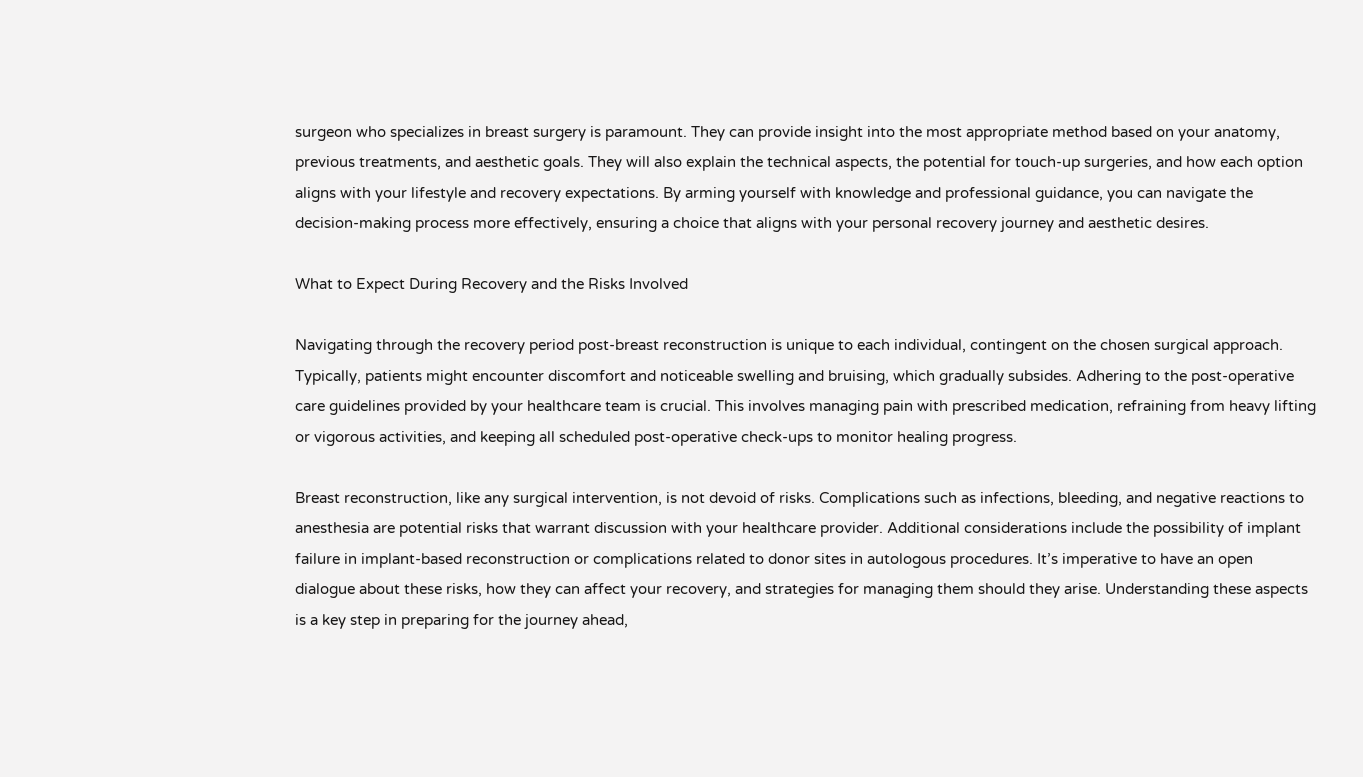surgeon who specializes in breast surgery is paramount. They can provide insight into the most appropriate method based on your anatomy, previous treatments, and aesthetic goals. They will also explain the technical aspects, the potential for touch-up surgeries, and how each option aligns with your lifestyle and recovery expectations. By arming yourself with knowledge and professional guidance, you can navigate the decision-making process more effectively, ensuring a choice that aligns with your personal recovery journey and aesthetic desires.

What to Expect During Recovery and the Risks Involved

Navigating through the recovery period post-breast reconstruction is unique to each individual, contingent on the chosen surgical approach. Typically, patients might encounter discomfort and noticeable swelling and bruising, which gradually subsides. Adhering to the post-operative care guidelines provided by your healthcare team is crucial. This involves managing pain with prescribed medication, refraining from heavy lifting or vigorous activities, and keeping all scheduled post-operative check-ups to monitor healing progress.

Breast reconstruction, like any surgical intervention, is not devoid of risks. Complications such as infections, bleeding, and negative reactions to anesthesia are potential risks that warrant discussion with your healthcare provider. Additional considerations include the possibility of implant failure in implant-based reconstruction or complications related to donor sites in autologous procedures. It’s imperative to have an open dialogue about these risks, how they can affect your recovery, and strategies for managing them should they arise. Understanding these aspects is a key step in preparing for the journey ahead,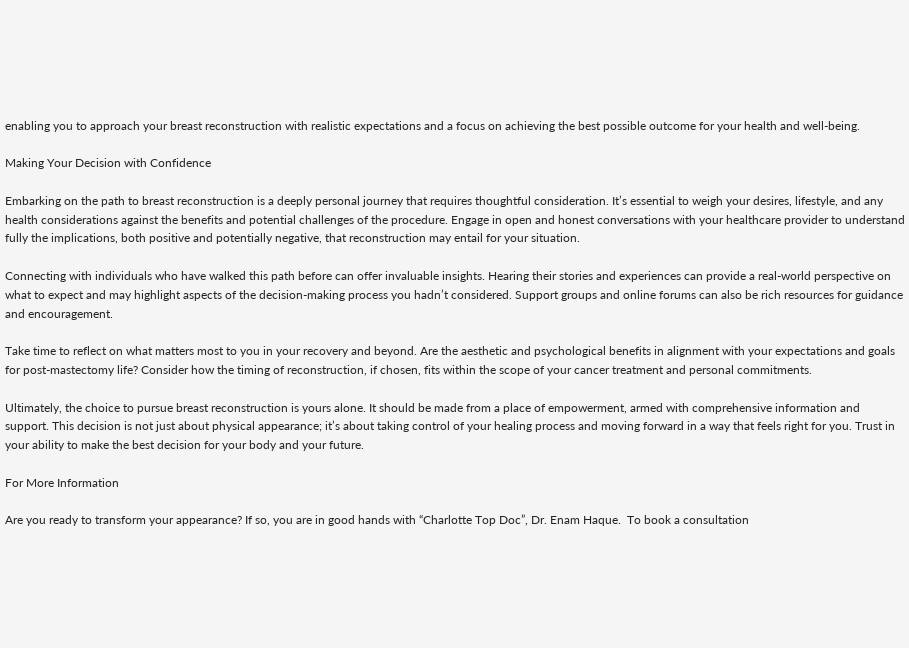enabling you to approach your breast reconstruction with realistic expectations and a focus on achieving the best possible outcome for your health and well-being.

Making Your Decision with Confidence

Embarking on the path to breast reconstruction is a deeply personal journey that requires thoughtful consideration. It’s essential to weigh your desires, lifestyle, and any health considerations against the benefits and potential challenges of the procedure. Engage in open and honest conversations with your healthcare provider to understand fully the implications, both positive and potentially negative, that reconstruction may entail for your situation.

Connecting with individuals who have walked this path before can offer invaluable insights. Hearing their stories and experiences can provide a real-world perspective on what to expect and may highlight aspects of the decision-making process you hadn’t considered. Support groups and online forums can also be rich resources for guidance and encouragement.

Take time to reflect on what matters most to you in your recovery and beyond. Are the aesthetic and psychological benefits in alignment with your expectations and goals for post-mastectomy life? Consider how the timing of reconstruction, if chosen, fits within the scope of your cancer treatment and personal commitments.

Ultimately, the choice to pursue breast reconstruction is yours alone. It should be made from a place of empowerment, armed with comprehensive information and support. This decision is not just about physical appearance; it’s about taking control of your healing process and moving forward in a way that feels right for you. Trust in your ability to make the best decision for your body and your future.

For More Information

Are you ready to transform your appearance? If so, you are in good hands with “Charlotte Top Doc”, Dr. Enam Haque.  To book a consultation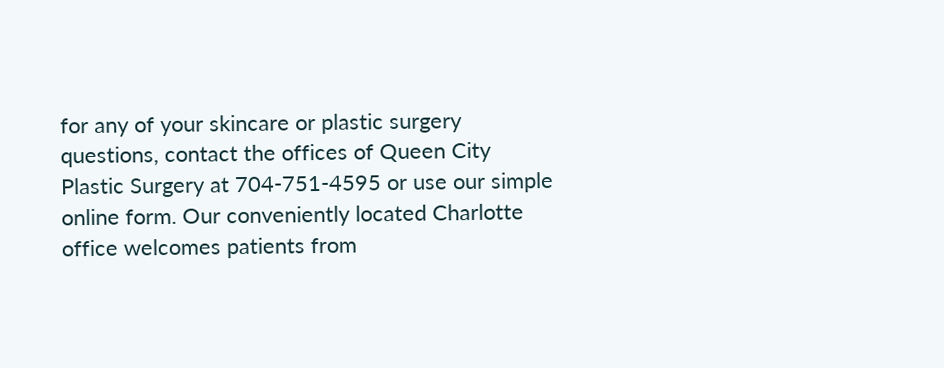for any of your skincare or plastic surgery questions, contact the offices of Queen City Plastic Surgery at 704-751-4595 or use our simple online form. Our conveniently located Charlotte office welcomes patients from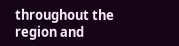throughout the region and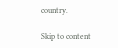country.

Skip to content